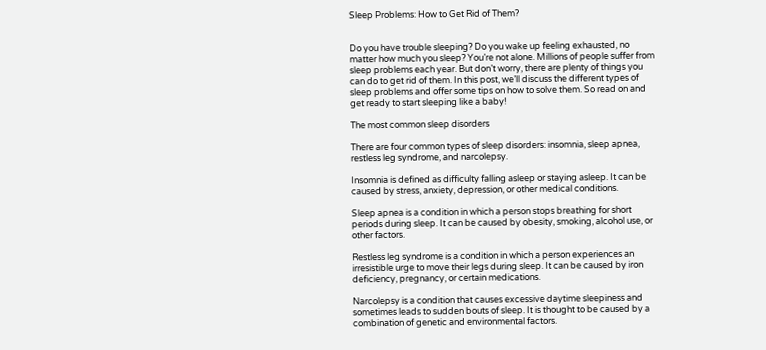Sleep Problems: How to Get Rid of Them?


Do you have trouble sleeping? Do you wake up feeling exhausted, no matter how much you sleep? You’re not alone. Millions of people suffer from sleep problems each year. But don’t worry, there are plenty of things you can do to get rid of them. In this post, we’ll discuss the different types of sleep problems and offer some tips on how to solve them. So read on and get ready to start sleeping like a baby!

The most common sleep disorders

There are four common types of sleep disorders: insomnia, sleep apnea, restless leg syndrome, and narcolepsy.

Insomnia is defined as difficulty falling asleep or staying asleep. It can be caused by stress, anxiety, depression, or other medical conditions.

Sleep apnea is a condition in which a person stops breathing for short periods during sleep. It can be caused by obesity, smoking, alcohol use, or other factors.

Restless leg syndrome is a condition in which a person experiences an irresistible urge to move their legs during sleep. It can be caused by iron deficiency, pregnancy, or certain medications.

Narcolepsy is a condition that causes excessive daytime sleepiness and sometimes leads to sudden bouts of sleep. It is thought to be caused by a combination of genetic and environmental factors.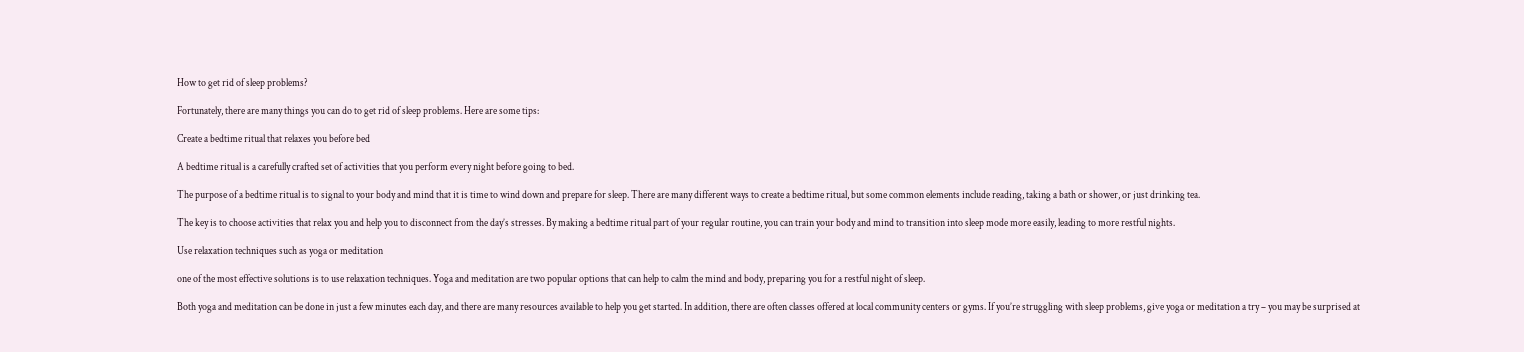How to get rid of sleep problems?

Fortunately, there are many things you can do to get rid of sleep problems. Here are some tips:

Create a bedtime ritual that relaxes you before bed

A bedtime ritual is a carefully crafted set of activities that you perform every night before going to bed.

The purpose of a bedtime ritual is to signal to your body and mind that it is time to wind down and prepare for sleep. There are many different ways to create a bedtime ritual, but some common elements include reading, taking a bath or shower, or just drinking tea.

The key is to choose activities that relax you and help you to disconnect from the day’s stresses. By making a bedtime ritual part of your regular routine, you can train your body and mind to transition into sleep mode more easily, leading to more restful nights.

Use relaxation techniques such as yoga or meditation

one of the most effective solutions is to use relaxation techniques. Yoga and meditation are two popular options that can help to calm the mind and body, preparing you for a restful night of sleep.

Both yoga and meditation can be done in just a few minutes each day, and there are many resources available to help you get started. In addition, there are often classes offered at local community centers or gyms. If you’re struggling with sleep problems, give yoga or meditation a try – you may be surprised at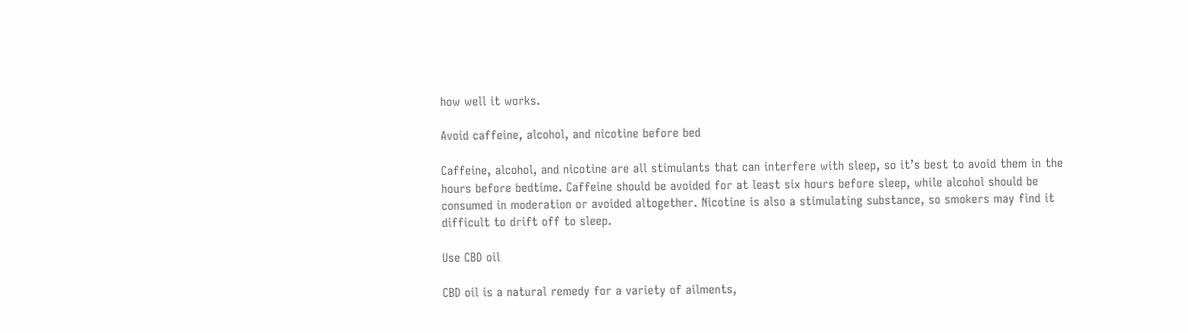how well it works.

Avoid caffeine, alcohol, and nicotine before bed

Caffeine, alcohol, and nicotine are all stimulants that can interfere with sleep, so it’s best to avoid them in the hours before bedtime. Caffeine should be avoided for at least six hours before sleep, while alcohol should be consumed in moderation or avoided altogether. Nicotine is also a stimulating substance, so smokers may find it difficult to drift off to sleep.

Use CBD oil

CBD oil is a natural remedy for a variety of ailments,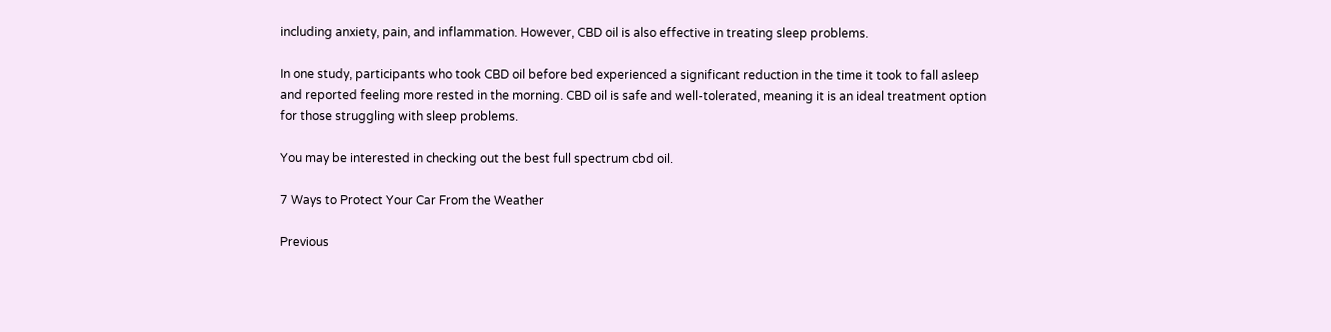including anxiety, pain, and inflammation. However, CBD oil is also effective in treating sleep problems.

In one study, participants who took CBD oil before bed experienced a significant reduction in the time it took to fall asleep and reported feeling more rested in the morning. CBD oil is safe and well-tolerated, meaning it is an ideal treatment option for those struggling with sleep problems.

You may be interested in checking out the best full spectrum cbd oil.

7 Ways to Protect Your Car From the Weather

Previous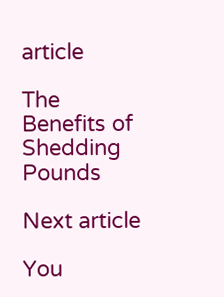article

The Benefits of Shedding Pounds

Next article

You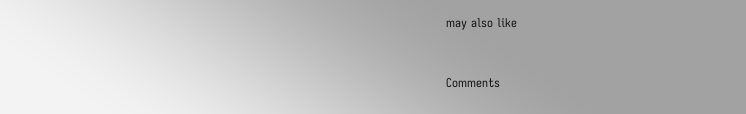may also like


Comments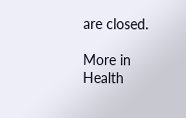are closed.

More in Health